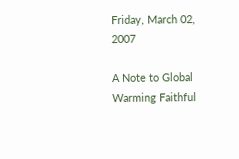Friday, March 02, 2007

A Note to Global Warming Faithful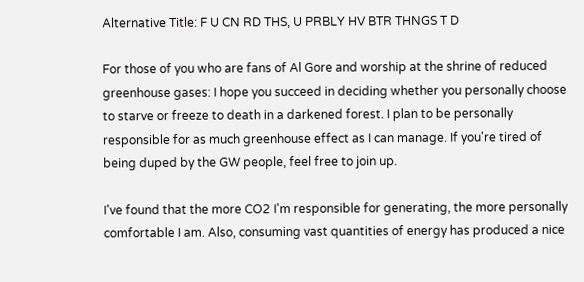Alternative Title: F U CN RD THS, U PRBLY HV BTR THNGS T D

For those of you who are fans of Al Gore and worship at the shrine of reduced greenhouse gases: I hope you succeed in deciding whether you personally choose to starve or freeze to death in a darkened forest. I plan to be personally responsible for as much greenhouse effect as I can manage. If you're tired of being duped by the GW people, feel free to join up.

I've found that the more CO2 I'm responsible for generating, the more personally comfortable I am. Also, consuming vast quantities of energy has produced a nice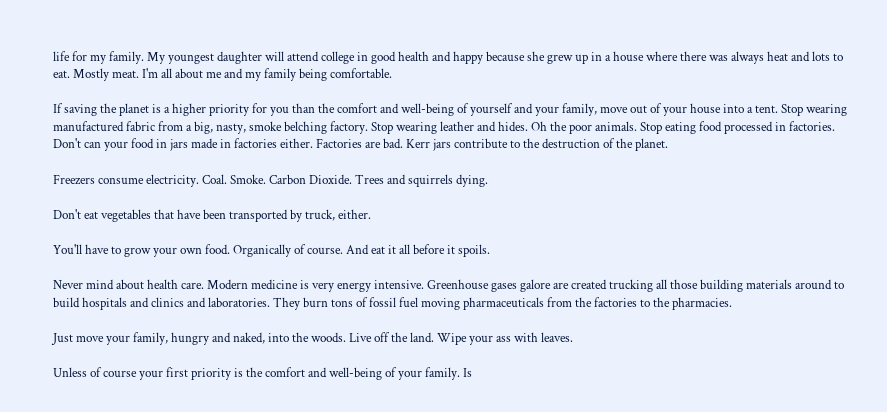life for my family. My youngest daughter will attend college in good health and happy because she grew up in a house where there was always heat and lots to eat. Mostly meat. I'm all about me and my family being comfortable.

If saving the planet is a higher priority for you than the comfort and well-being of yourself and your family, move out of your house into a tent. Stop wearing manufactured fabric from a big, nasty, smoke belching factory. Stop wearing leather and hides. Oh the poor animals. Stop eating food processed in factories. Don't can your food in jars made in factories either. Factories are bad. Kerr jars contribute to the destruction of the planet.

Freezers consume electricity. Coal. Smoke. Carbon Dioxide. Trees and squirrels dying.

Don't eat vegetables that have been transported by truck, either.

You'll have to grow your own food. Organically of course. And eat it all before it spoils.

Never mind about health care. Modern medicine is very energy intensive. Greenhouse gases galore are created trucking all those building materials around to build hospitals and clinics and laboratories. They burn tons of fossil fuel moving pharmaceuticals from the factories to the pharmacies.

Just move your family, hungry and naked, into the woods. Live off the land. Wipe your ass with leaves.

Unless of course your first priority is the comfort and well-being of your family. Is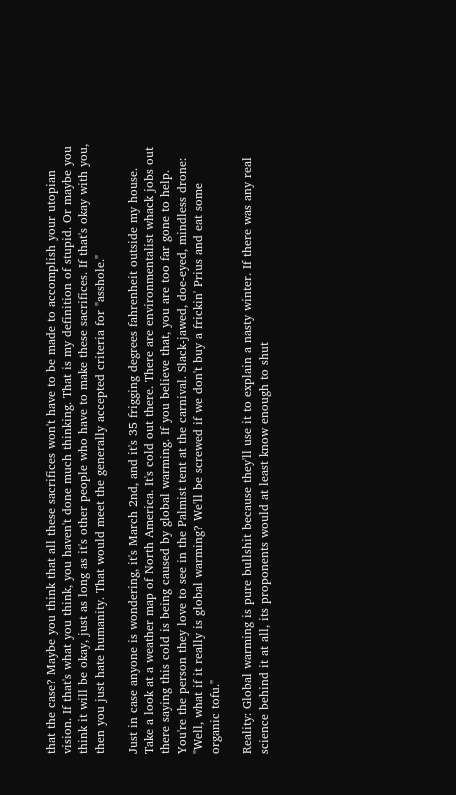that the case? Maybe you think that all these sacrifices won't have to be made to accomplish your utopian vision. If that's what you think, you haven't done much thinking. That is my definition of stupid. Or maybe you think it will be okay, just as long as it's other people who have to make these sacrifices. If that's okay with you, then you just hate humanity. That would meet the generally accepted criteria for "asshole."

Just in case anyone is wondering, it's March 2nd, and it's 35 frigging degrees fahrenheit outside my house. Take a look at a weather map of North America. It's cold out there. There are environmentalist whack jobs out there saying this cold is being caused by global warming. If you believe that, you are too far gone to help. You're the person they love to see in the Palmist tent at the carnival. Slack-jawed, doe-eyed, mindless drone: "Well, what if it really is global warming? We'll be screwed if we don't buy a frickin' Prius and eat some organic tofu."

Reality: Global warming is pure bullshit because they'll use it to explain a nasty winter. If there was any real science behind it at all, its proponents would at least know enough to shut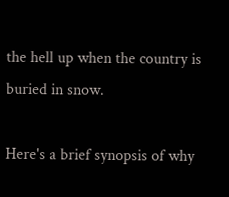the hell up when the country is buried in snow.

Here's a brief synopsis of why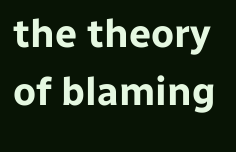the theory of blaming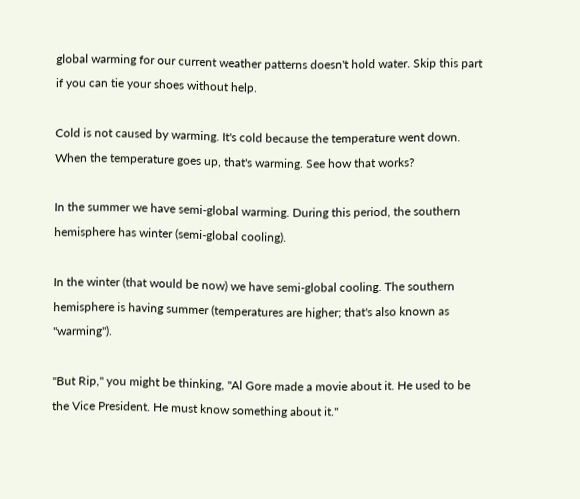global warming for our current weather patterns doesn't hold water. Skip this part if you can tie your shoes without help.

Cold is not caused by warming. It's cold because the temperature went down. When the temperature goes up, that's warming. See how that works?

In the summer we have semi-global warming. During this period, the southern hemisphere has winter (semi-global cooling).

In the winter (that would be now) we have semi-global cooling. The southern hemisphere is having summer (temperatures are higher; that's also known as "warming").

"But Rip," you might be thinking, "Al Gore made a movie about it. He used to be the Vice President. He must know something about it."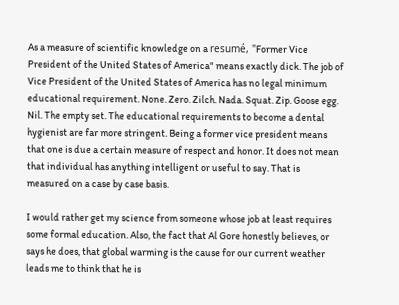As a measure of scientific knowledge on a resumé, "Former Vice President of the United States of America" means exactly dick. The job of Vice President of the United States of America has no legal minimum educational requirement. None. Zero. Zilch. Nada. Squat. Zip. Goose egg. Nil. The empty set. The educational requirements to become a dental hygienist are far more stringent. Being a former vice president means that one is due a certain measure of respect and honor. It does not mean that individual has anything intelligent or useful to say. That is measured on a case by case basis.

I would rather get my science from someone whose job at least requires some formal education. Also, the fact that Al Gore honestly believes, or says he does, that global warming is the cause for our current weather leads me to think that he is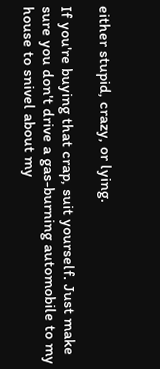either stupid, crazy, or lying.

If you're buying that crap, suit yourself. Just make sure you don't drive a gas-burning automobile to my house to snivel about my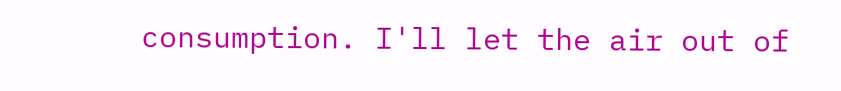consumption. I'll let the air out of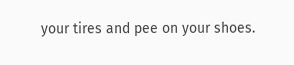your tires and pee on your shoes.